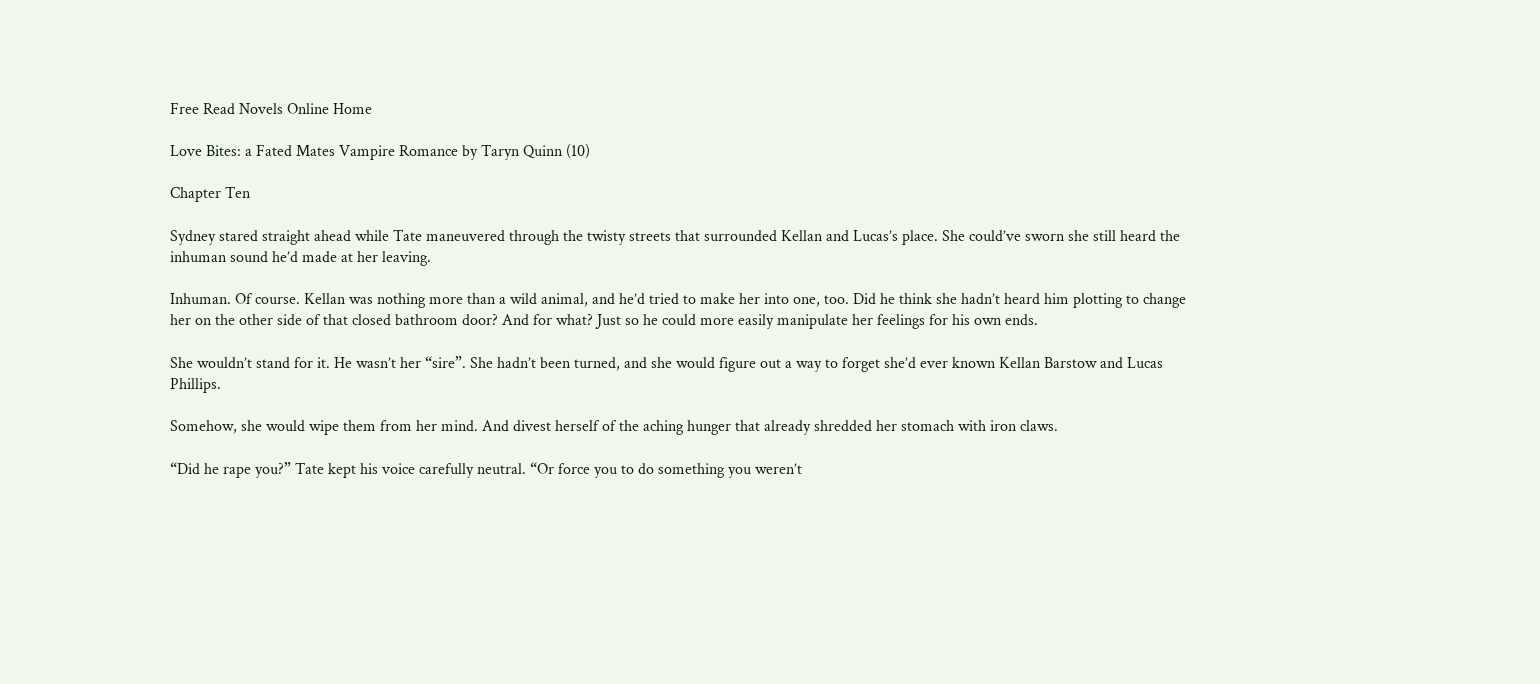Free Read Novels Online Home

Love Bites: a Fated Mates Vampire Romance by Taryn Quinn (10)

Chapter Ten

Sydney stared straight ahead while Tate maneuvered through the twisty streets that surrounded Kellan and Lucas’s place. She could’ve sworn she still heard the inhuman sound he’d made at her leaving.

Inhuman. Of course. Kellan was nothing more than a wild animal, and he’d tried to make her into one, too. Did he think she hadn’t heard him plotting to change her on the other side of that closed bathroom door? And for what? Just so he could more easily manipulate her feelings for his own ends.

She wouldn’t stand for it. He wasn’t her “sire”. She hadn’t been turned, and she would figure out a way to forget she’d ever known Kellan Barstow and Lucas Phillips.

Somehow, she would wipe them from her mind. And divest herself of the aching hunger that already shredded her stomach with iron claws.

“Did he rape you?” Tate kept his voice carefully neutral. “Or force you to do something you weren’t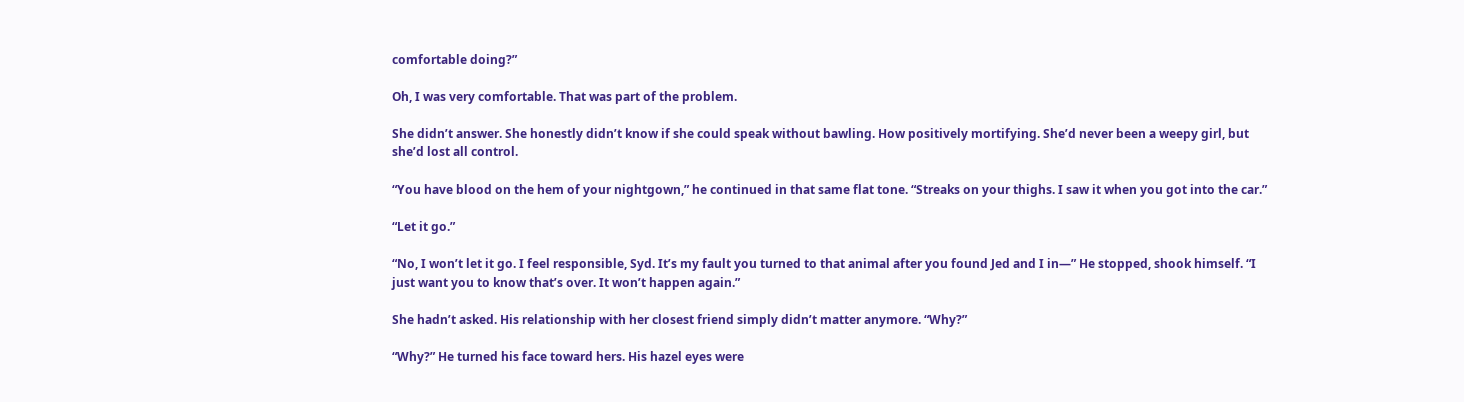comfortable doing?”

Oh, I was very comfortable. That was part of the problem.

She didn’t answer. She honestly didn’t know if she could speak without bawling. How positively mortifying. She’d never been a weepy girl, but she’d lost all control.

“You have blood on the hem of your nightgown,” he continued in that same flat tone. “Streaks on your thighs. I saw it when you got into the car.”

“Let it go.”

“No, I won’t let it go. I feel responsible, Syd. It’s my fault you turned to that animal after you found Jed and I in—” He stopped, shook himself. “I just want you to know that’s over. It won’t happen again.”

She hadn’t asked. His relationship with her closest friend simply didn’t matter anymore. “Why?”

“Why?” He turned his face toward hers. His hazel eyes were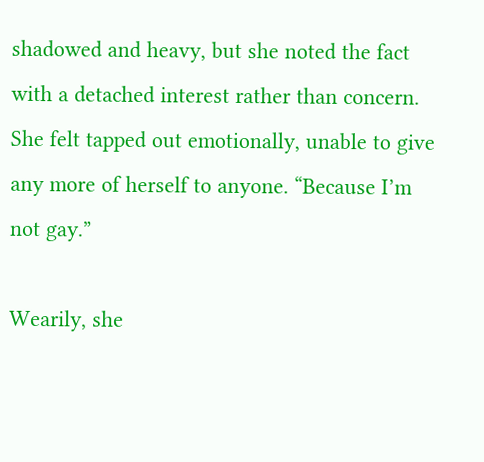shadowed and heavy, but she noted the fact with a detached interest rather than concern. She felt tapped out emotionally, unable to give any more of herself to anyone. “Because I’m not gay.”

Wearily, she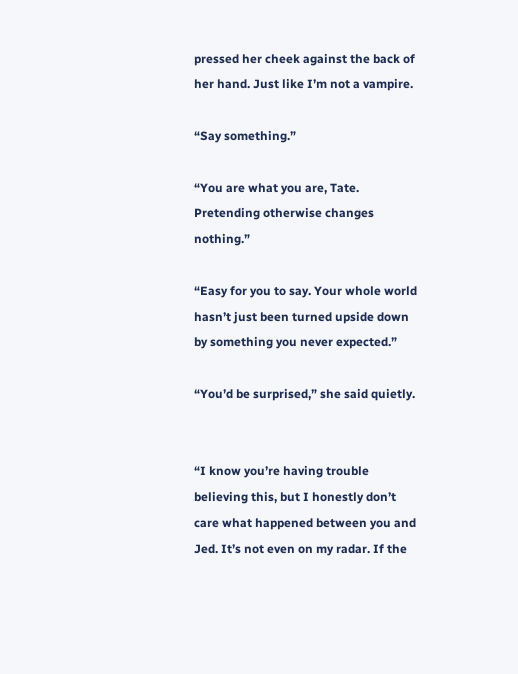pressed her cheek against the back of her hand. Just like I’m not a vampire.

“Say something.”

“You are what you are, Tate. Pretending otherwise changes nothing.”

“Easy for you to say. Your whole world hasn’t just been turned upside down by something you never expected.”

“You’d be surprised,” she said quietly.


“I know you’re having trouble believing this, but I honestly don’t care what happened between you and Jed. It’s not even on my radar. If the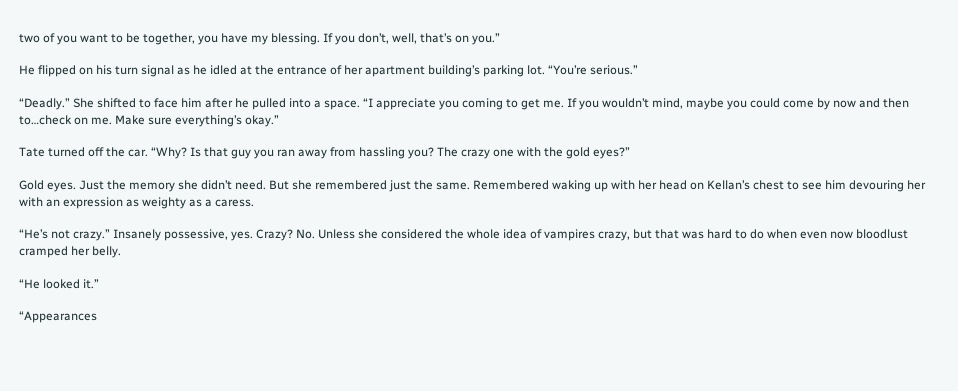two of you want to be together, you have my blessing. If you don’t, well, that’s on you.”

He flipped on his turn signal as he idled at the entrance of her apartment building’s parking lot. “You’re serious.”

“Deadly.” She shifted to face him after he pulled into a space. “I appreciate you coming to get me. If you wouldn’t mind, maybe you could come by now and then to…check on me. Make sure everything’s okay.”

Tate turned off the car. “Why? Is that guy you ran away from hassling you? The crazy one with the gold eyes?”

Gold eyes. Just the memory she didn’t need. But she remembered just the same. Remembered waking up with her head on Kellan’s chest to see him devouring her with an expression as weighty as a caress.

“He’s not crazy.” Insanely possessive, yes. Crazy? No. Unless she considered the whole idea of vampires crazy, but that was hard to do when even now bloodlust cramped her belly.

“He looked it.”

“Appearances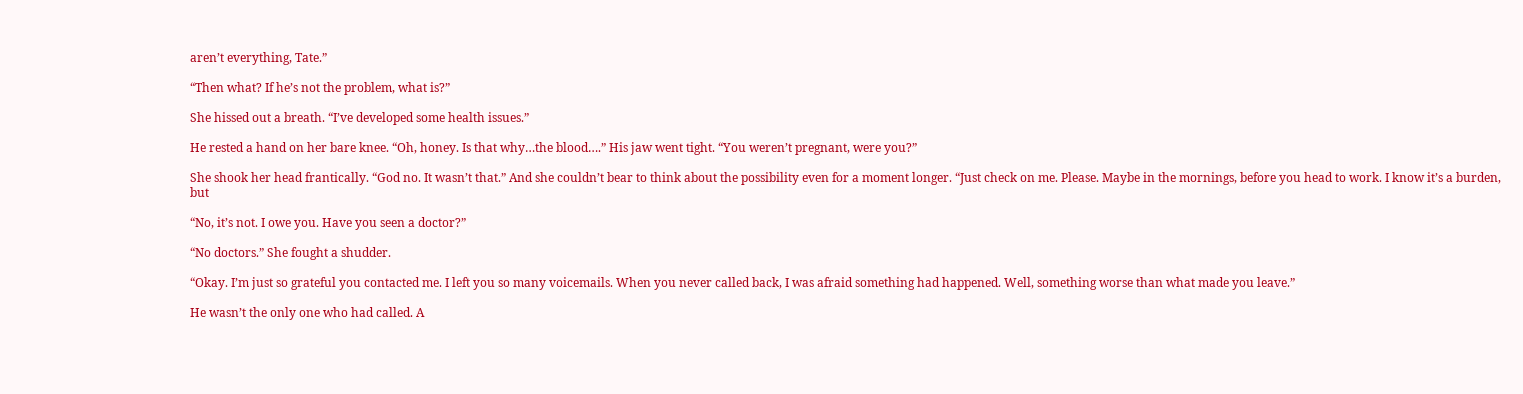aren’t everything, Tate.”

“Then what? If he’s not the problem, what is?”

She hissed out a breath. “I’ve developed some health issues.”

He rested a hand on her bare knee. “Oh, honey. Is that why…the blood….” His jaw went tight. “You weren’t pregnant, were you?”

She shook her head frantically. “God no. It wasn’t that.” And she couldn’t bear to think about the possibility even for a moment longer. “Just check on me. Please. Maybe in the mornings, before you head to work. I know it’s a burden, but

“No, it’s not. I owe you. Have you seen a doctor?”

“No doctors.” She fought a shudder.

“Okay. I’m just so grateful you contacted me. I left you so many voicemails. When you never called back, I was afraid something had happened. Well, something worse than what made you leave.”

He wasn’t the only one who had called. A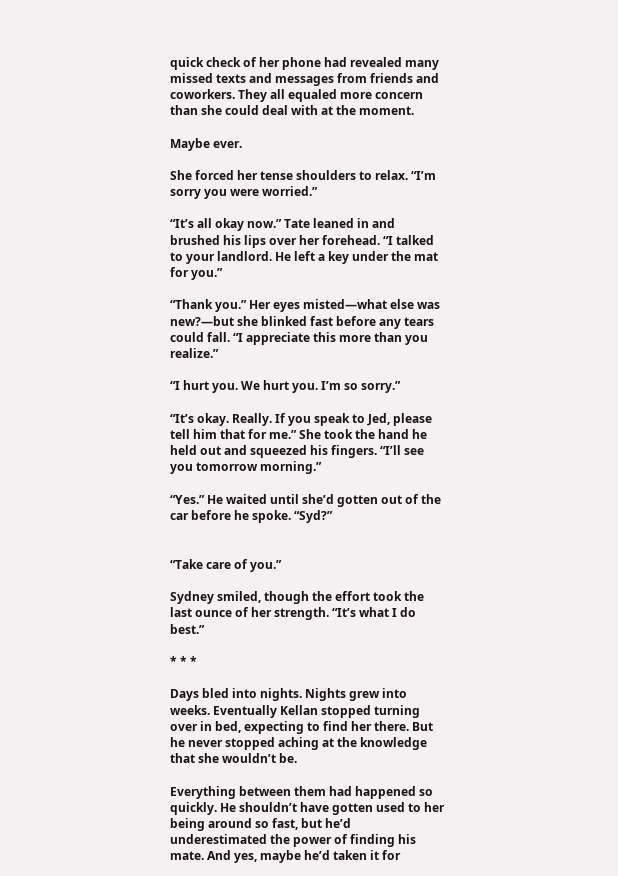quick check of her phone had revealed many missed texts and messages from friends and coworkers. They all equaled more concern than she could deal with at the moment.

Maybe ever.

She forced her tense shoulders to relax. “I’m sorry you were worried.”

“It’s all okay now.” Tate leaned in and brushed his lips over her forehead. “I talked to your landlord. He left a key under the mat for you.”

“Thank you.” Her eyes misted—what else was new?—but she blinked fast before any tears could fall. “I appreciate this more than you realize.”

“I hurt you. We hurt you. I’m so sorry.”

“It’s okay. Really. If you speak to Jed, please tell him that for me.” She took the hand he held out and squeezed his fingers. “I’ll see you tomorrow morning.”

“Yes.” He waited until she’d gotten out of the car before he spoke. “Syd?”


“Take care of you.”

Sydney smiled, though the effort took the last ounce of her strength. “It’s what I do best.”

* * *

Days bled into nights. Nights grew into weeks. Eventually Kellan stopped turning over in bed, expecting to find her there. But he never stopped aching at the knowledge that she wouldn’t be.

Everything between them had happened so quickly. He shouldn’t have gotten used to her being around so fast, but he’d underestimated the power of finding his mate. And yes, maybe he’d taken it for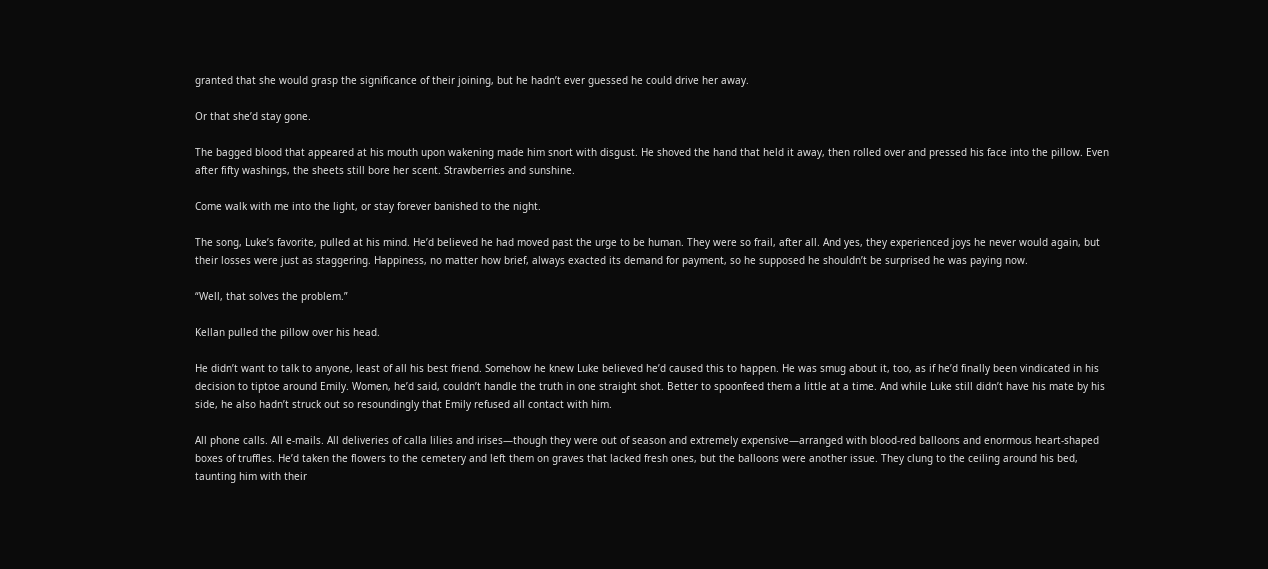granted that she would grasp the significance of their joining, but he hadn’t ever guessed he could drive her away.

Or that she’d stay gone.

The bagged blood that appeared at his mouth upon wakening made him snort with disgust. He shoved the hand that held it away, then rolled over and pressed his face into the pillow. Even after fifty washings, the sheets still bore her scent. Strawberries and sunshine.

Come walk with me into the light, or stay forever banished to the night.

The song, Luke’s favorite, pulled at his mind. He’d believed he had moved past the urge to be human. They were so frail, after all. And yes, they experienced joys he never would again, but their losses were just as staggering. Happiness, no matter how brief, always exacted its demand for payment, so he supposed he shouldn’t be surprised he was paying now.

“Well, that solves the problem.”

Kellan pulled the pillow over his head.

He didn’t want to talk to anyone, least of all his best friend. Somehow he knew Luke believed he’d caused this to happen. He was smug about it, too, as if he’d finally been vindicated in his decision to tiptoe around Emily. Women, he’d said, couldn’t handle the truth in one straight shot. Better to spoonfeed them a little at a time. And while Luke still didn’t have his mate by his side, he also hadn’t struck out so resoundingly that Emily refused all contact with him.

All phone calls. All e-mails. All deliveries of calla lilies and irises—though they were out of season and extremely expensive—arranged with blood-red balloons and enormous heart-shaped boxes of truffles. He’d taken the flowers to the cemetery and left them on graves that lacked fresh ones, but the balloons were another issue. They clung to the ceiling around his bed, taunting him with their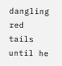dangling red tails until he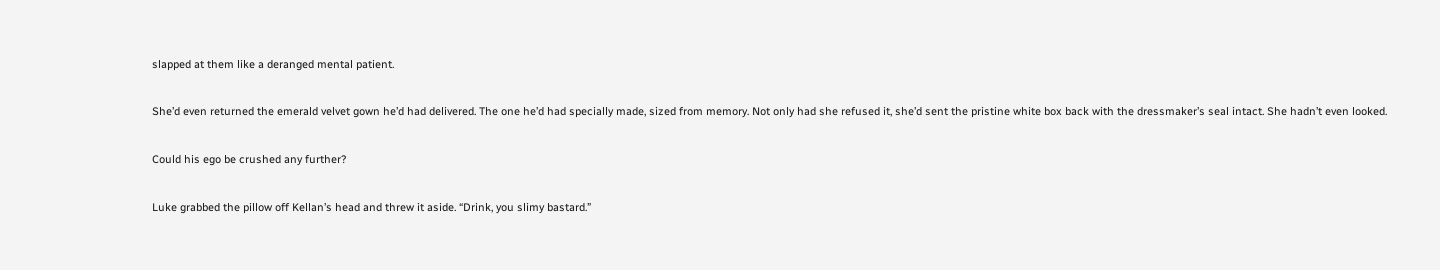slapped at them like a deranged mental patient.

She’d even returned the emerald velvet gown he’d had delivered. The one he’d had specially made, sized from memory. Not only had she refused it, she’d sent the pristine white box back with the dressmaker’s seal intact. She hadn’t even looked.

Could his ego be crushed any further?

Luke grabbed the pillow off Kellan’s head and threw it aside. “Drink, you slimy bastard.”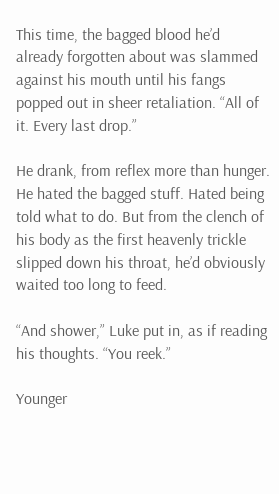This time, the bagged blood he’d already forgotten about was slammed against his mouth until his fangs popped out in sheer retaliation. “All of it. Every last drop.”

He drank, from reflex more than hunger. He hated the bagged stuff. Hated being told what to do. But from the clench of his body as the first heavenly trickle slipped down his throat, he’d obviously waited too long to feed.

“And shower,” Luke put in, as if reading his thoughts. “You reek.”

Younger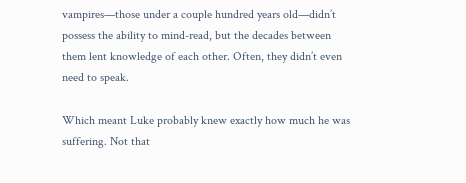vampires—those under a couple hundred years old—didn’t possess the ability to mind-read, but the decades between them lent knowledge of each other. Often, they didn’t even need to speak.

Which meant Luke probably knew exactly how much he was suffering. Not that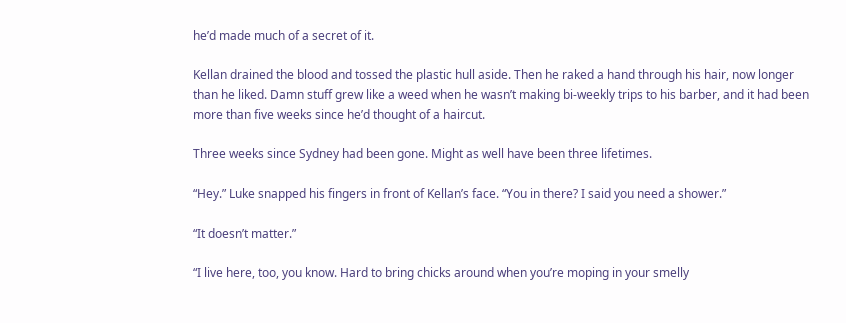he’d made much of a secret of it.

Kellan drained the blood and tossed the plastic hull aside. Then he raked a hand through his hair, now longer than he liked. Damn stuff grew like a weed when he wasn’t making bi-weekly trips to his barber, and it had been more than five weeks since he’d thought of a haircut.

Three weeks since Sydney had been gone. Might as well have been three lifetimes.

“Hey.” Luke snapped his fingers in front of Kellan’s face. “You in there? I said you need a shower.”

“It doesn’t matter.”

“I live here, too, you know. Hard to bring chicks around when you’re moping in your smelly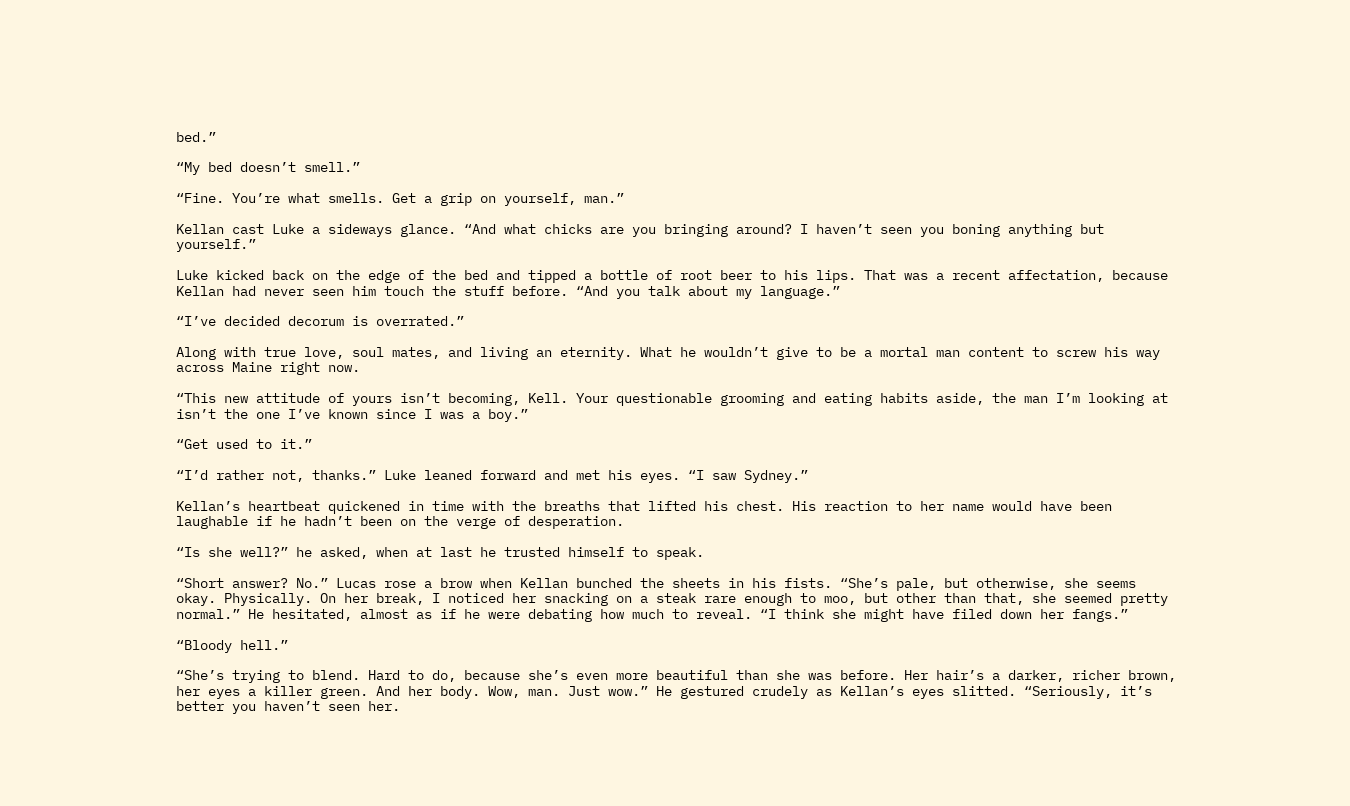bed.”

“My bed doesn’t smell.”

“Fine. You’re what smells. Get a grip on yourself, man.”

Kellan cast Luke a sideways glance. “And what chicks are you bringing around? I haven’t seen you boning anything but yourself.”

Luke kicked back on the edge of the bed and tipped a bottle of root beer to his lips. That was a recent affectation, because Kellan had never seen him touch the stuff before. “And you talk about my language.”

“I’ve decided decorum is overrated.”

Along with true love, soul mates, and living an eternity. What he wouldn’t give to be a mortal man content to screw his way across Maine right now.

“This new attitude of yours isn’t becoming, Kell. Your questionable grooming and eating habits aside, the man I’m looking at isn’t the one I’ve known since I was a boy.”

“Get used to it.”

“I’d rather not, thanks.” Luke leaned forward and met his eyes. “I saw Sydney.”

Kellan’s heartbeat quickened in time with the breaths that lifted his chest. His reaction to her name would have been laughable if he hadn’t been on the verge of desperation.

“Is she well?” he asked, when at last he trusted himself to speak.

“Short answer? No.” Lucas rose a brow when Kellan bunched the sheets in his fists. “She’s pale, but otherwise, she seems okay. Physically. On her break, I noticed her snacking on a steak rare enough to moo, but other than that, she seemed pretty normal.” He hesitated, almost as if he were debating how much to reveal. “I think she might have filed down her fangs.”

“Bloody hell.”

“She’s trying to blend. Hard to do, because she’s even more beautiful than she was before. Her hair’s a darker, richer brown, her eyes a killer green. And her body. Wow, man. Just wow.” He gestured crudely as Kellan’s eyes slitted. “Seriously, it’s better you haven’t seen her.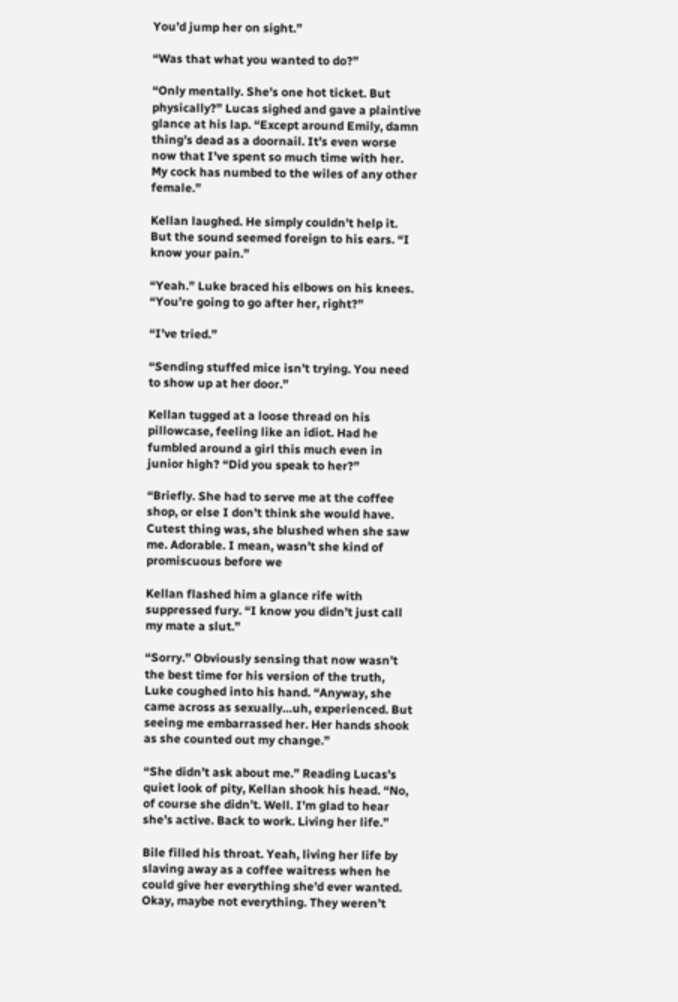You’d jump her on sight.”

“Was that what you wanted to do?”

“Only mentally. She’s one hot ticket. But physically?” Lucas sighed and gave a plaintive glance at his lap. “Except around Emily, damn thing’s dead as a doornail. It’s even worse now that I’ve spent so much time with her. My cock has numbed to the wiles of any other female.”

Kellan laughed. He simply couldn’t help it. But the sound seemed foreign to his ears. “I know your pain.”

“Yeah.” Luke braced his elbows on his knees. “You’re going to go after her, right?”

“I’ve tried.”

“Sending stuffed mice isn’t trying. You need to show up at her door.”

Kellan tugged at a loose thread on his pillowcase, feeling like an idiot. Had he fumbled around a girl this much even in junior high? “Did you speak to her?”

“Briefly. She had to serve me at the coffee shop, or else I don’t think she would have. Cutest thing was, she blushed when she saw me. Adorable. I mean, wasn’t she kind of promiscuous before we

Kellan flashed him a glance rife with suppressed fury. “I know you didn’t just call my mate a slut.”

“Sorry.” Obviously sensing that now wasn’t the best time for his version of the truth, Luke coughed into his hand. “Anyway, she came across as sexually…uh, experienced. But seeing me embarrassed her. Her hands shook as she counted out my change.”

“She didn’t ask about me.” Reading Lucas’s quiet look of pity, Kellan shook his head. “No, of course she didn’t. Well. I’m glad to hear she’s active. Back to work. Living her life.”

Bile filled his throat. Yeah, living her life by slaving away as a coffee waitress when he could give her everything she’d ever wanted. Okay, maybe not everything. They weren’t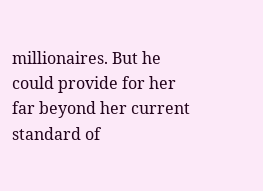millionaires. But he could provide for her far beyond her current standard of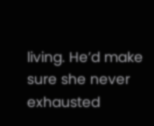living. He’d make sure she never exhausted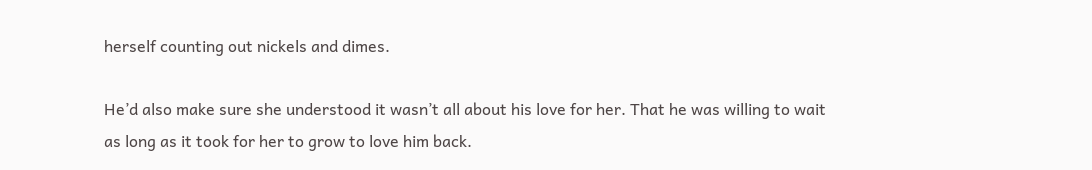herself counting out nickels and dimes.

He’d also make sure she understood it wasn’t all about his love for her. That he was willing to wait as long as it took for her to grow to love him back.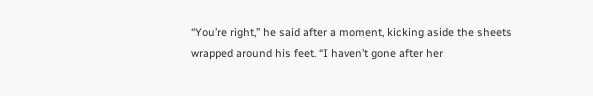“You’re right,” he said after a moment, kicking aside the sheets wrapped around his feet. “I haven’t gone after her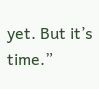yet. But it’s time.”